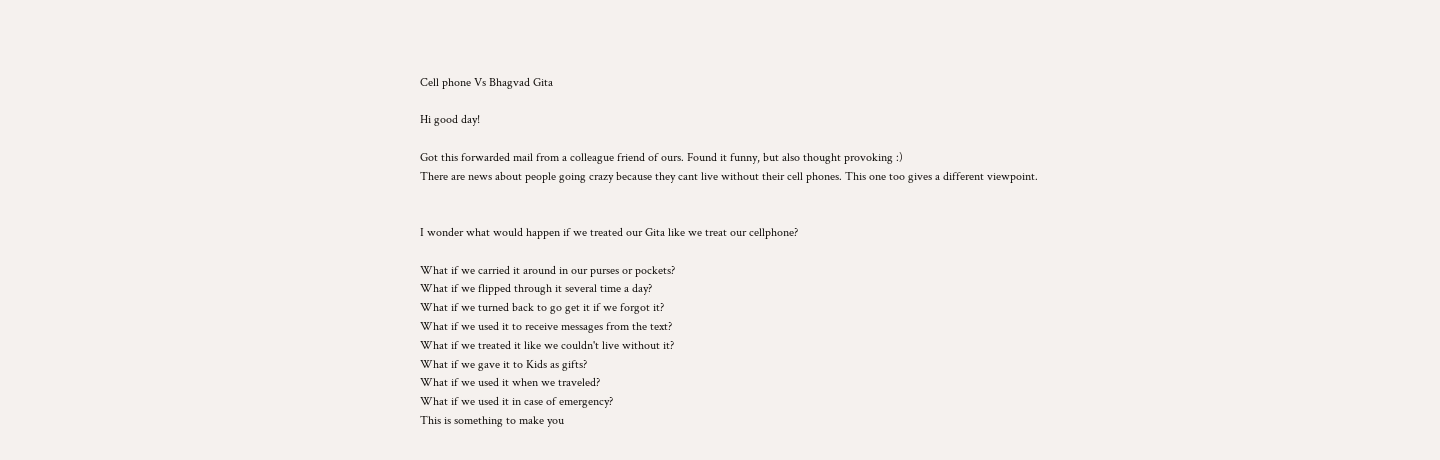Cell phone Vs Bhagvad Gita

Hi good day!

Got this forwarded mail from a colleague friend of ours. Found it funny, but also thought provoking :)
There are news about people going crazy because they cant live without their cell phones. This one too gives a different viewpoint.


I wonder what would happen if we treated our Gita like we treat our cellphone?

What if we carried it around in our purses or pockets?
What if we flipped through it several time a day?
What if we turned back to go get it if we forgot it?
What if we used it to receive messages from the text?
What if we treated it like we couldn't live without it?
What if we gave it to Kids as gifts?
What if we used it when we traveled?
What if we used it in case of emergency?
This is something to make you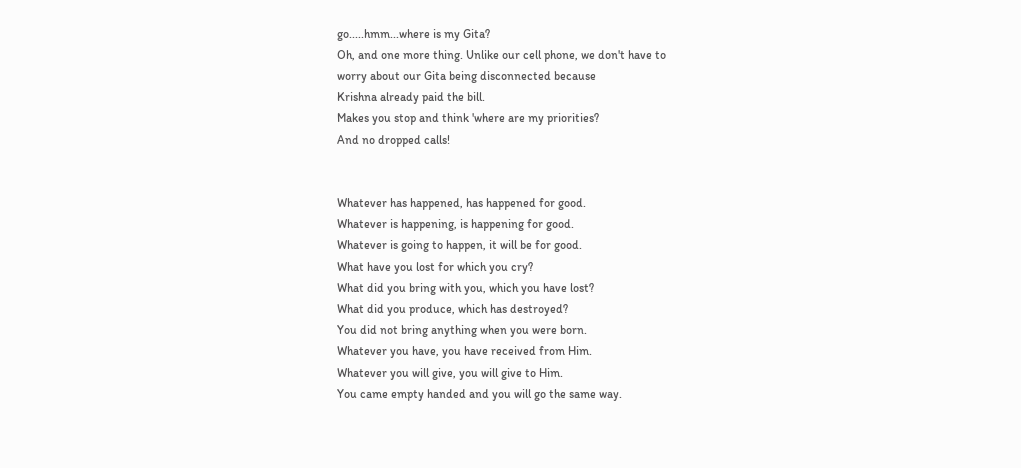go.....hmm...where is my Gita?
Oh, and one more thing. Unlike our cell phone, we don't have to
worry about our Gita being disconnected because
Krishna already paid the bill.
Makes you stop and think 'where are my priorities?
And no dropped calls!


Whatever has happened, has happened for good.
Whatever is happening, is happening for good.
Whatever is going to happen, it will be for good.
What have you lost for which you cry?
What did you bring with you, which you have lost?
What did you produce, which has destroyed?
You did not bring anything when you were born.
Whatever you have, you have received from Him.
Whatever you will give, you will give to Him.
You came empty handed and you will go the same way.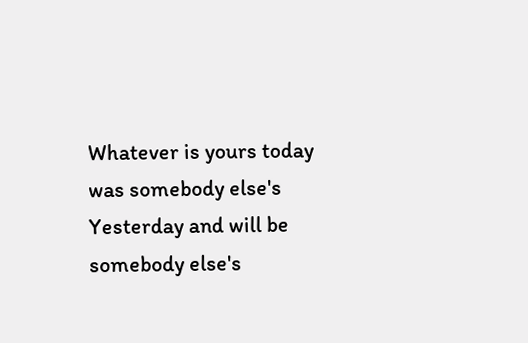Whatever is yours today was somebody else's
Yesterday and will be somebody else's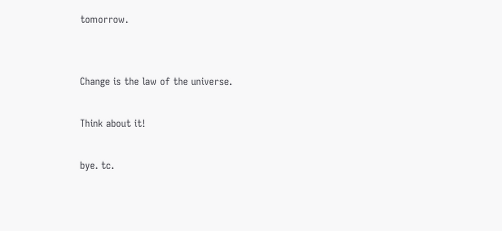tomorrow.


Change is the law of the universe.

Think about it!

bye. tc.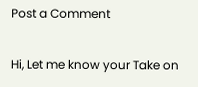Post a Comment

Hi, Let me know your Take on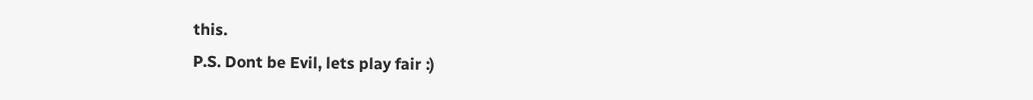this.
P.S. Dont be Evil, lets play fair :)